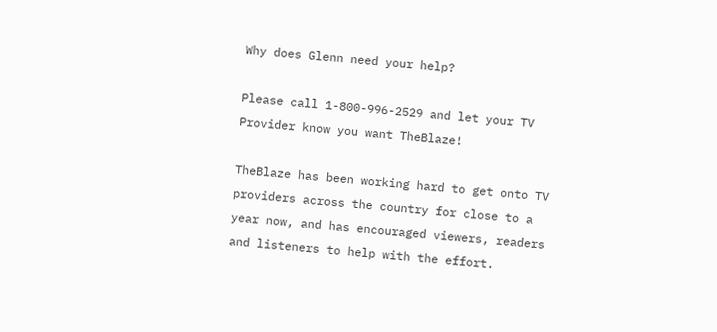Why does Glenn need your help?

Please call 1-800-996-2529 and let your TV Provider know you want TheBlaze!

TheBlaze has been working hard to get onto TV providers across the country for close to a year now, and has encouraged viewers, readers and listeners to help with the effort.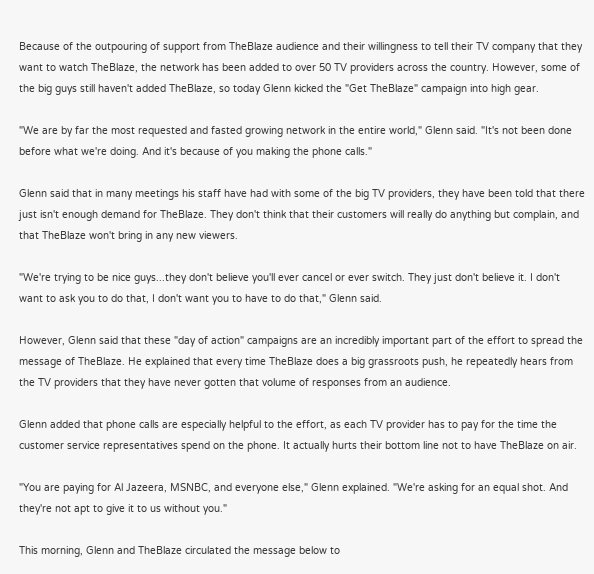Because of the outpouring of support from TheBlaze audience and their willingness to tell their TV company that they want to watch TheBlaze, the network has been added to over 50 TV providers across the country. However, some of the big guys still haven't added TheBlaze, so today Glenn kicked the "Get TheBlaze" campaign into high gear.

"We are by far the most requested and fasted growing network in the entire world," Glenn said. "It's not been done before what we're doing. And it's because of you making the phone calls."

Glenn said that in many meetings his staff have had with some of the big TV providers, they have been told that there just isn't enough demand for TheBlaze. They don't think that their customers will really do anything but complain, and that TheBlaze won't bring in any new viewers.

"We're trying to be nice guys...they don't believe you'll ever cancel or ever switch. They just don't believe it. I don't want to ask you to do that, I don't want you to have to do that," Glenn said.

However, Glenn said that these "day of action" campaigns are an incredibly important part of the effort to spread the message of TheBlaze. He explained that every time TheBlaze does a big grassroots push, he repeatedly hears from the TV providers that they have never gotten that volume of responses from an audience.

Glenn added that phone calls are especially helpful to the effort, as each TV provider has to pay for the time the customer service representatives spend on the phone. It actually hurts their bottom line not to have TheBlaze on air.

"You are paying for Al Jazeera, MSNBC, and everyone else," Glenn explained. "We're asking for an equal shot. And they're not apt to give it to us without you."

This morning, Glenn and TheBlaze circulated the message below to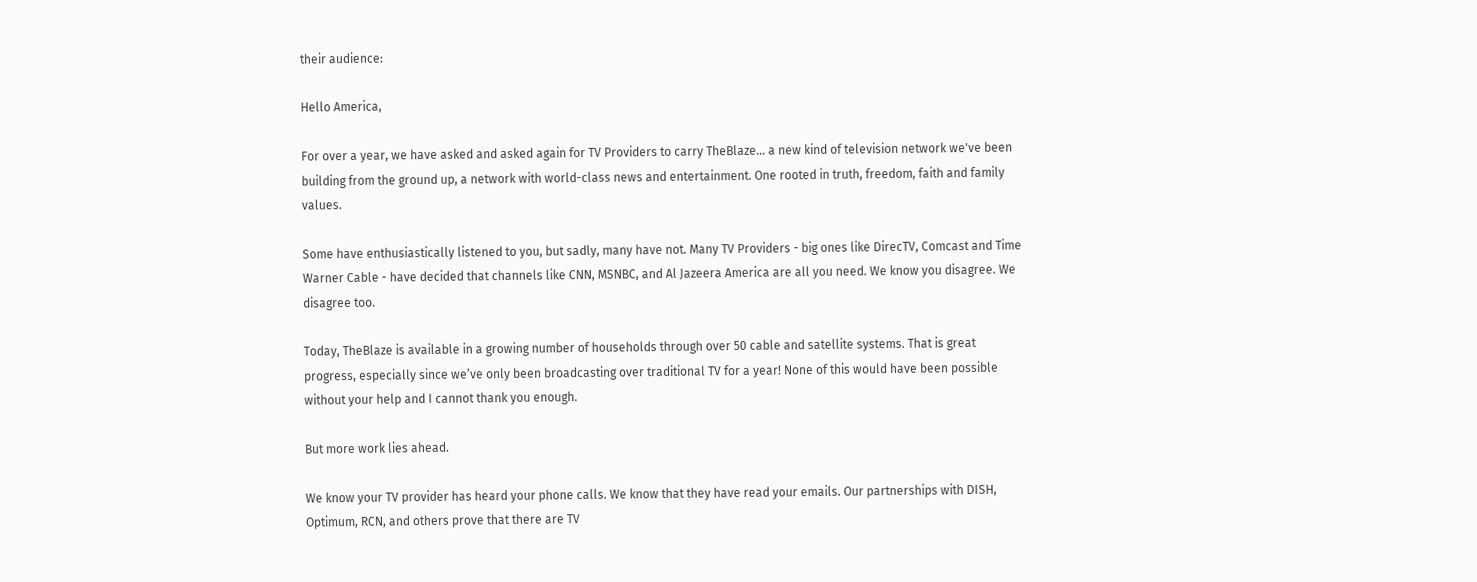their audience:

Hello America,

For over a year, we have asked and asked again for TV Providers to carry TheBlaze… a new kind of television network we've been building from the ground up, a network with world-class news and entertainment. One rooted in truth, freedom, faith and family values.

Some have enthusiastically listened to you, but sadly, many have not. Many TV Providers - big ones like DirecTV, Comcast and Time Warner Cable - have decided that channels like CNN, MSNBC, and Al Jazeera America are all you need. We know you disagree. We disagree too.

Today, TheBlaze is available in a growing number of households through over 50 cable and satellite systems. That is great progress, especially since we’ve only been broadcasting over traditional TV for a year! None of this would have been possible without your help and I cannot thank you enough.

But more work lies ahead.

We know your TV provider has heard your phone calls. We know that they have read your emails. Our partnerships with DISH, Optimum, RCN, and others prove that there are TV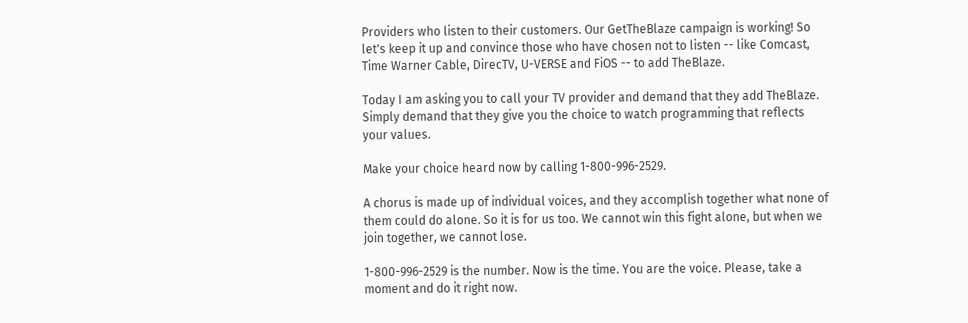Providers who listen to their customers. Our GetTheBlaze campaign is working! So let's keep it up and convince those who have chosen not to listen -- like Comcast, Time Warner Cable, DirecTV, U-VERSE and FiOS -- to add TheBlaze.

Today I am asking you to call your TV provider and demand that they add TheBlaze. Simply demand that they give you the choice to watch programming that reflects your values.

Make your choice heard now by calling 1-800-996-2529.

A chorus is made up of individual voices, and they accomplish together what none of them could do alone. So it is for us too. We cannot win this fight alone, but when we join together, we cannot lose.

1-800-996-2529 is the number. Now is the time. You are the voice. Please, take a moment and do it right now.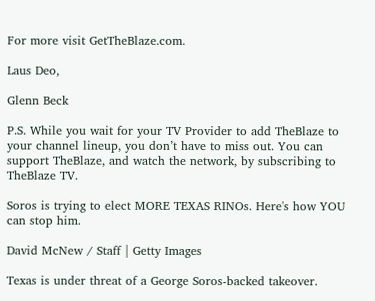For more visit GetTheBlaze.com.

Laus Deo,

Glenn Beck

P.S. While you wait for your TV Provider to add TheBlaze to your channel lineup, you don’t have to miss out. You can support TheBlaze, and watch the network, by subscribing to TheBlaze TV.

Soros is trying to elect MORE TEXAS RINOs. Here's how YOU can stop him.

David McNew / Staff | Getty Images

Texas is under threat of a George Soros-backed takeover.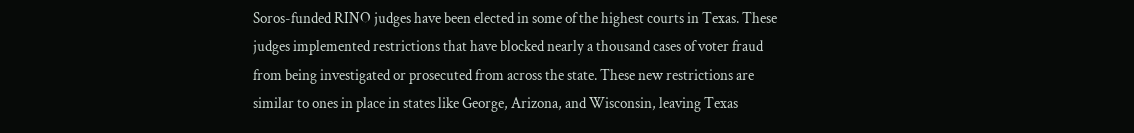Soros-funded RINO judges have been elected in some of the highest courts in Texas. These judges implemented restrictions that have blocked nearly a thousand cases of voter fraud from being investigated or prosecuted from across the state. These new restrictions are similar to ones in place in states like George, Arizona, and Wisconsin, leaving Texas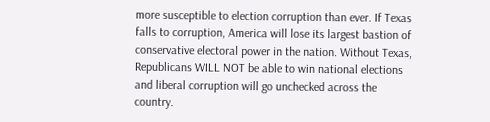more susceptible to election corruption than ever. If Texas falls to corruption, America will lose its largest bastion of conservative electoral power in the nation. Without Texas, Republicans WILL NOT be able to win national elections and liberal corruption will go unchecked across the country.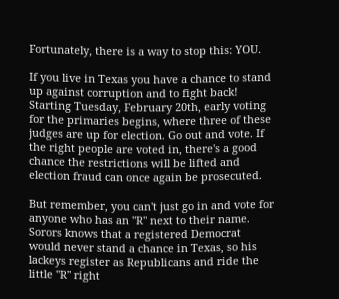Fortunately, there is a way to stop this: YOU.

If you live in Texas you have a chance to stand up against corruption and to fight back! Starting Tuesday, February 20th, early voting for the primaries begins, where three of these judges are up for election. Go out and vote. If the right people are voted in, there's a good chance the restrictions will be lifted and election fraud can once again be prosecuted.

But remember, you can't just go in and vote for anyone who has an "R" next to their name. Sorors knows that a registered Democrat would never stand a chance in Texas, so his lackeys register as Republicans and ride the little "R" right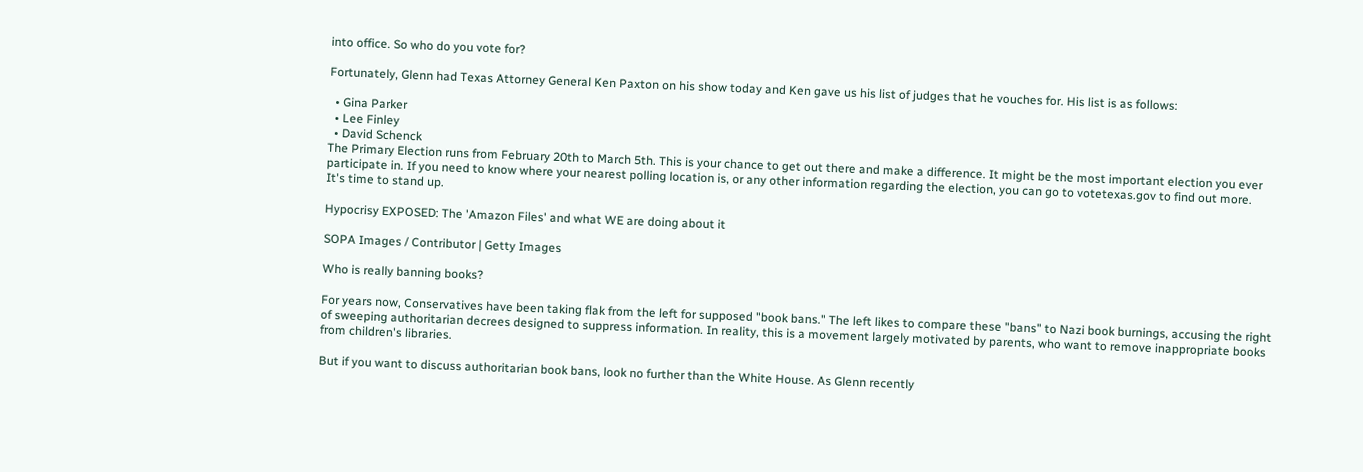into office. So who do you vote for?

Fortunately, Glenn had Texas Attorney General Ken Paxton on his show today and Ken gave us his list of judges that he vouches for. His list is as follows:

  • Gina Parker
  • Lee Finley
  • David Schenck
The Primary Election runs from February 20th to March 5th. This is your chance to get out there and make a difference. It might be the most important election you ever participate in. If you need to know where your nearest polling location is, or any other information regarding the election, you can go to votetexas.gov to find out more.
It's time to stand up.

Hypocrisy EXPOSED: The 'Amazon Files' and what WE are doing about it

SOPA Images / Contributor | Getty Images

Who is really banning books?

For years now, Conservatives have been taking flak from the left for supposed "book bans." The left likes to compare these "bans" to Nazi book burnings, accusing the right of sweeping authoritarian decrees designed to suppress information. In reality, this is a movement largely motivated by parents, who want to remove inappropriate books from children's libraries.

But if you want to discuss authoritarian book bans, look no further than the White House. As Glenn recently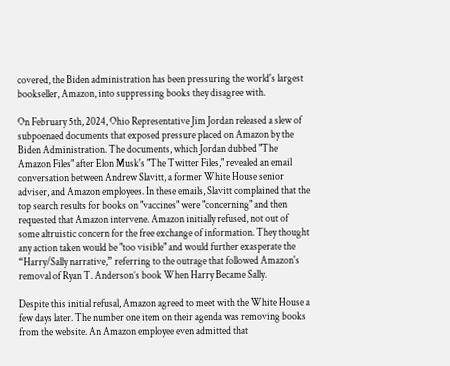covered, the Biden administration has been pressuring the world's largest bookseller, Amazon, into suppressing books they disagree with.

On February 5th, 2024, Ohio Representative Jim Jordan released a slew of subpoenaed documents that exposed pressure placed on Amazon by the Biden Administration. The documents, which Jordan dubbed "The Amazon Files" after Elon Musk's "The Twitter Files," revealed an email conversation between Andrew Slavitt, a former White House senior adviser, and Amazon employees. In these emails, Slavitt complained that the top search results for books on "vaccines" were "concerning" and then requested that Amazon intervene. Amazon initially refused, not out of some altruistic concern for the free exchange of information. They thought any action taken would be "too visible" and would further exasperate the “Harry/Sally narrative,” referring to the outrage that followed Amazon's removal of Ryan T. Anderson’s book When Harry Became Sally.

Despite this initial refusal, Amazon agreed to meet with the White House a few days later. The number one item on their agenda was removing books from the website. An Amazon employee even admitted that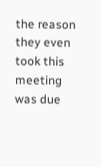the reason they even took this meeting was due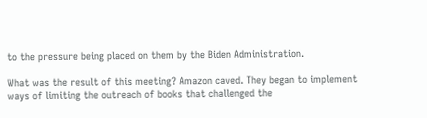to the pressure being placed on them by the Biden Administration.

What was the result of this meeting? Amazon caved. They began to implement ways of limiting the outreach of books that challenged the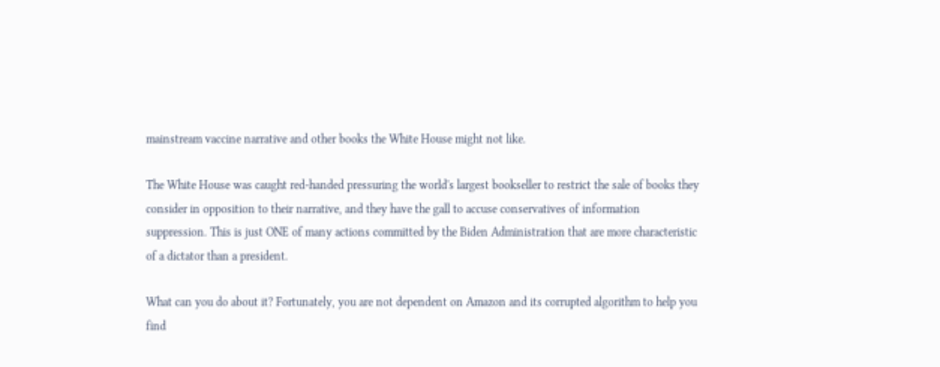mainstream vaccine narrative and other books the White House might not like.

The White House was caught red-handed pressuring the world's largest bookseller to restrict the sale of books they consider in opposition to their narrative, and they have the gall to accuse conservatives of information suppression. This is just ONE of many actions committed by the Biden Administration that are more characteristic of a dictator than a president.

What can you do about it? Fortunately, you are not dependent on Amazon and its corrupted algorithm to help you find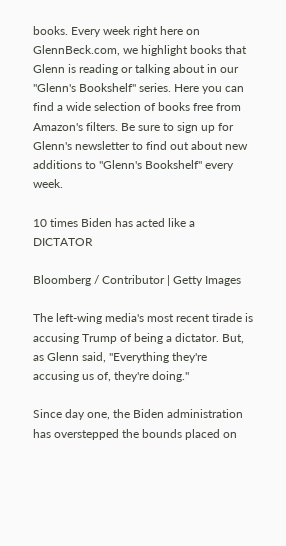books. Every week right here on GlennBeck.com, we highlight books that Glenn is reading or talking about in our "Glenn's Bookshelf" series. Here you can find a wide selection of books free from Amazon's filters. Be sure to sign up for Glenn's newsletter to find out about new additions to "Glenn's Bookshelf" every week.

10 times Biden has acted like a DICTATOR

Bloomberg / Contributor | Getty Images

The left-wing media's most recent tirade is accusing Trump of being a dictator. But, as Glenn said, "Everything they're accusing us of, they're doing."

Since day one, the Biden administration has overstepped the bounds placed on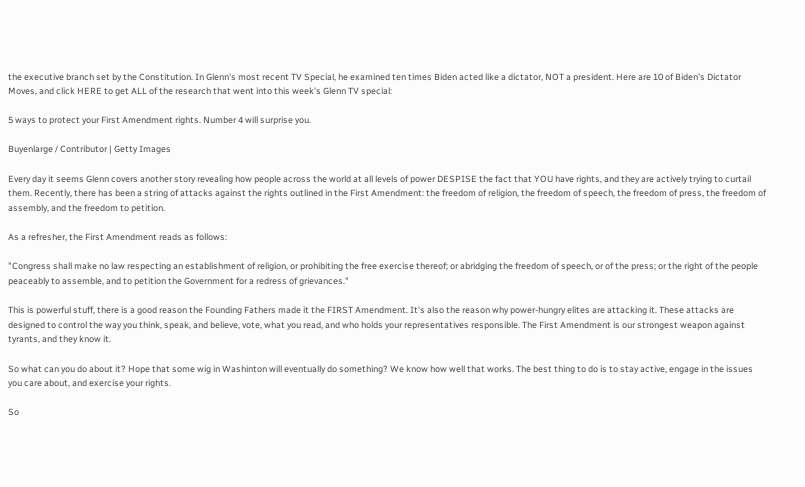the executive branch set by the Constitution. In Glenn's most recent TV Special, he examined ten times Biden acted like a dictator, NOT a president. Here are 10 of Biden's Dictator Moves, and click HERE to get ALL of the research that went into this week's Glenn TV special:

5 ways to protect your First Amendment rights. Number 4 will surprise you.

Buyenlarge / Contributor | Getty Images

Every day it seems Glenn covers another story revealing how people across the world at all levels of power DESPISE the fact that YOU have rights, and they are actively trying to curtail them. Recently, there has been a string of attacks against the rights outlined in the First Amendment: the freedom of religion, the freedom of speech, the freedom of press, the freedom of assembly, and the freedom to petition.

As a refresher, the First Amendment reads as follows:

"Congress shall make no law respecting an establishment of religion, or prohibiting the free exercise thereof; or abridging the freedom of speech, or of the press; or the right of the people peaceably to assemble, and to petition the Government for a redress of grievances."

This is powerful stuff, there is a good reason the Founding Fathers made it the FIRST Amendment. It's also the reason why power-hungry elites are attacking it. These attacks are designed to control the way you think, speak, and believe, vote, what you read, and who holds your representatives responsible. The First Amendment is our strongest weapon against tyrants, and they know it.

So what can you do about it? Hope that some wig in Washinton will eventually do something? We know how well that works. The best thing to do is to stay active, engage in the issues you care about, and exercise your rights.

So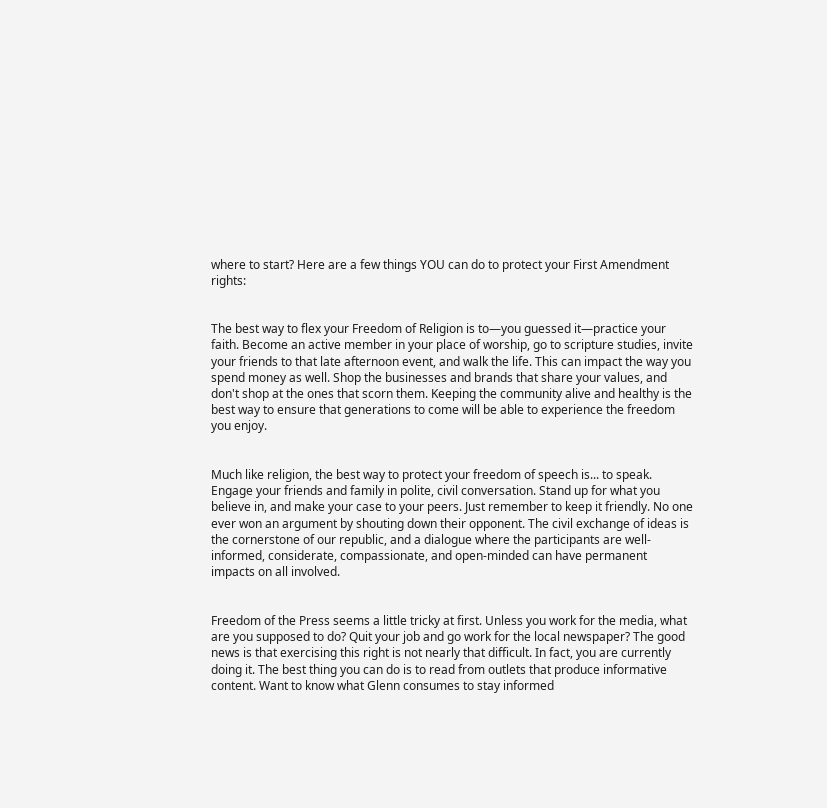where to start? Here are a few things YOU can do to protect your First Amendment rights:


The best way to flex your Freedom of Religion is to—you guessed it—practice your faith. Become an active member in your place of worship, go to scripture studies, invite your friends to that late afternoon event, and walk the life. This can impact the way you spend money as well. Shop the businesses and brands that share your values, and don't shop at the ones that scorn them. Keeping the community alive and healthy is the best way to ensure that generations to come will be able to experience the freedom you enjoy.


Much like religion, the best way to protect your freedom of speech is... to speak. Engage your friends and family in polite, civil conversation. Stand up for what you believe in, and make your case to your peers. Just remember to keep it friendly. No one ever won an argument by shouting down their opponent. The civil exchange of ideas is the cornerstone of our republic, and a dialogue where the participants are well-informed, considerate, compassionate, and open-minded can have permanent impacts on all involved.


Freedom of the Press seems a little tricky at first. Unless you work for the media, what are you supposed to do? Quit your job and go work for the local newspaper? The good news is that exercising this right is not nearly that difficult. In fact, you are currently doing it. The best thing you can do is to read from outlets that produce informative content. Want to know what Glenn consumes to stay informed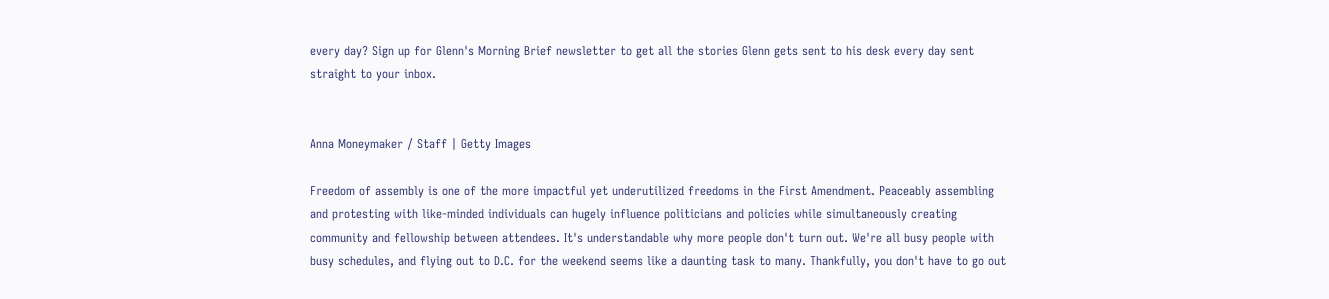every day? Sign up for Glenn's Morning Brief newsletter to get all the stories Glenn gets sent to his desk every day sent straight to your inbox.


Anna Moneymaker / Staff | Getty Images

Freedom of assembly is one of the more impactful yet underutilized freedoms in the First Amendment. Peaceably assembling and protesting with like-minded individuals can hugely influence politicians and policies while simultaneously creating community and fellowship between attendees. It's understandable why more people don't turn out. We're all busy people with busy schedules, and flying out to D.C. for the weekend seems like a daunting task to many. Thankfully, you don't have to go out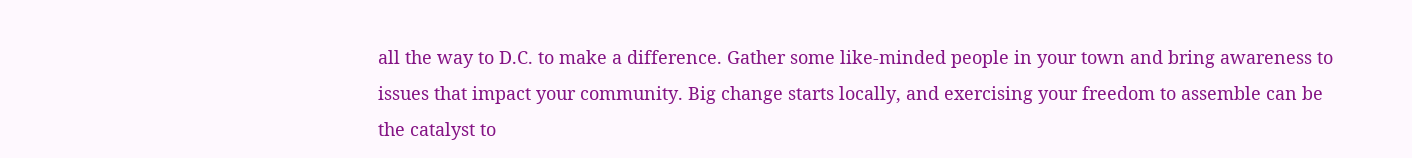all the way to D.C. to make a difference. Gather some like-minded people in your town and bring awareness to issues that impact your community. Big change starts locally, and exercising your freedom to assemble can be the catalyst to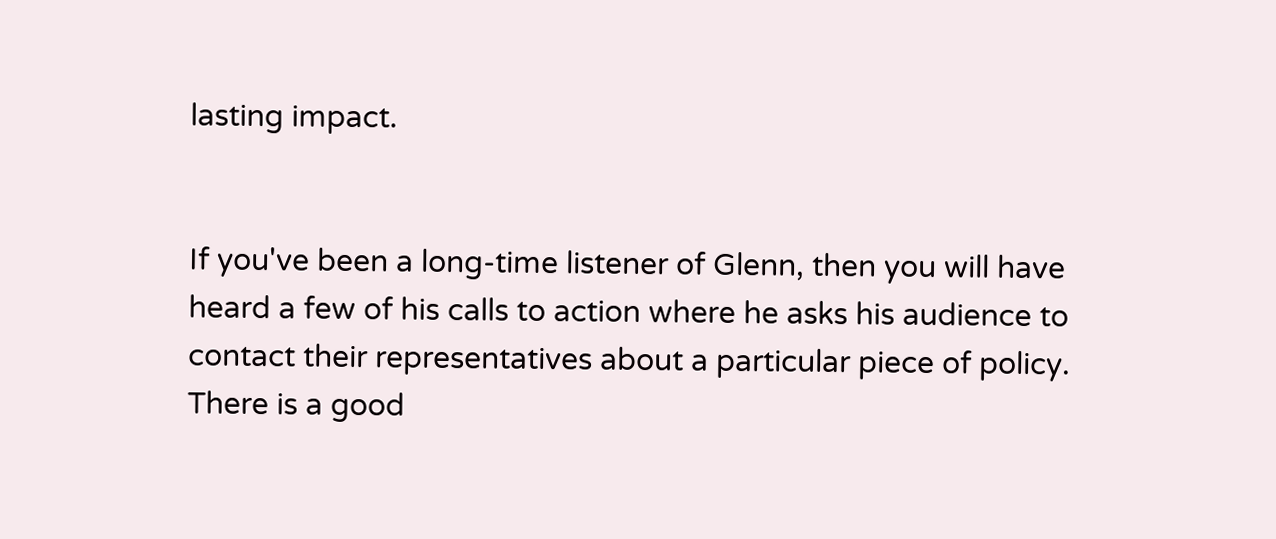lasting impact.


If you've been a long-time listener of Glenn, then you will have heard a few of his calls to action where he asks his audience to contact their representatives about a particular piece of policy. There is a good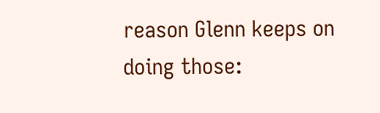reason Glenn keeps on doing those: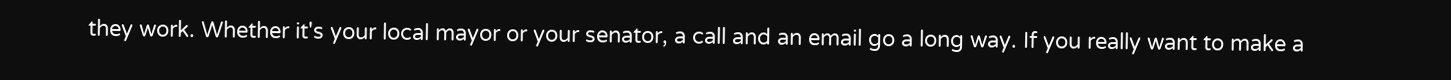they work. Whether it's your local mayor or your senator, a call and an email go a long way. If you really want to make a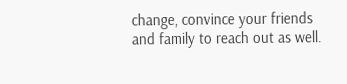change, convince your friends and family to reach out as well.